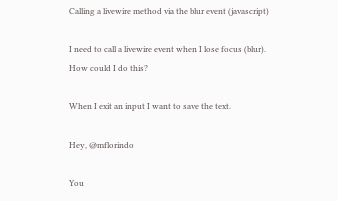Calling a livewire method via the blur event (javascript)

I need to call a livewire event when I lose focus (blur).
How could I do this?

When I exit an input I want to save the text.

Hey, @mflorindo

You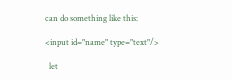can do something like this:

<input id="name" type="text"/>

  let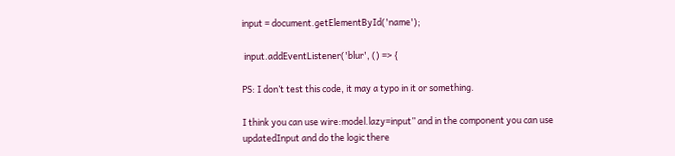input = document.getElementById('name');

 input.addEventListener('blur', () => {

PS: I don’t test this code, it may a typo in it or something.

I think you can use wire:model.lazy=input” and in the component you can use updatedInput and do the logic there